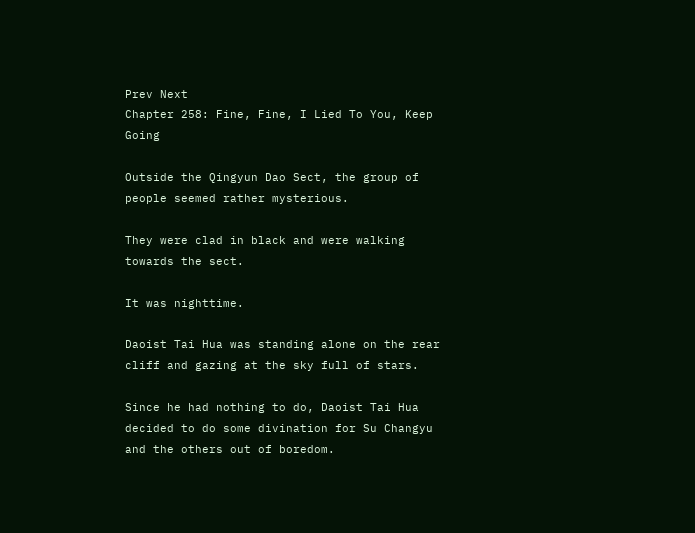Prev Next
Chapter 258: Fine, Fine, I Lied To You, Keep Going

Outside the Qingyun Dao Sect, the group of people seemed rather mysterious.

They were clad in black and were walking towards the sect.

It was nighttime.

Daoist Tai Hua was standing alone on the rear cliff and gazing at the sky full of stars.

Since he had nothing to do, Daoist Tai Hua decided to do some divination for Su Changyu and the others out of boredom.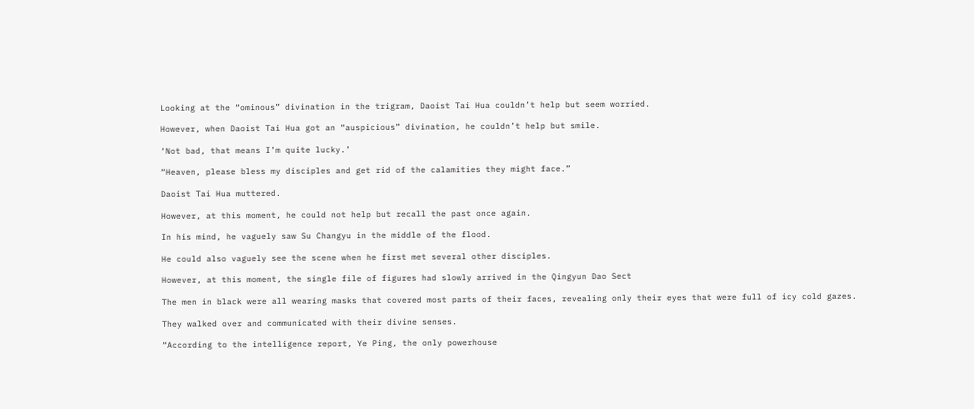Looking at the “ominous” divination in the trigram, Daoist Tai Hua couldn’t help but seem worried.

However, when Daoist Tai Hua got an “auspicious” divination, he couldn’t help but smile.

‘Not bad, that means I’m quite lucky.’

“Heaven, please bless my disciples and get rid of the calamities they might face.”

Daoist Tai Hua muttered.

However, at this moment, he could not help but recall the past once again.

In his mind, he vaguely saw Su Changyu in the middle of the flood.

He could also vaguely see the scene when he first met several other disciples.

However, at this moment, the single file of figures had slowly arrived in the Qingyun Dao Sect

The men in black were all wearing masks that covered most parts of their faces, revealing only their eyes that were full of icy cold gazes.

They walked over and communicated with their divine senses.

“According to the intelligence report, Ye Ping, the only powerhouse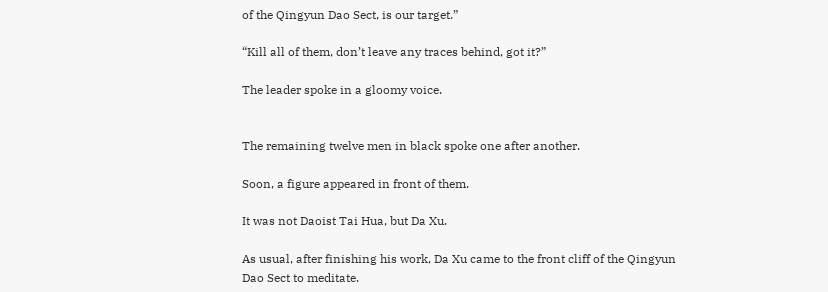of the Qingyun Dao Sect, is our target.”

“Kill all of them, don’t leave any traces behind, got it?”

The leader spoke in a gloomy voice.


The remaining twelve men in black spoke one after another.

Soon, a figure appeared in front of them.

It was not Daoist Tai Hua, but Da Xu.

As usual, after finishing his work, Da Xu came to the front cliff of the Qingyun Dao Sect to meditate.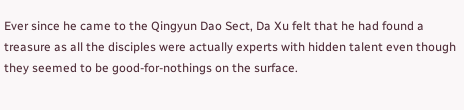Ever since he came to the Qingyun Dao Sect, Da Xu felt that he had found a treasure as all the disciples were actually experts with hidden talent even though they seemed to be good-for-nothings on the surface.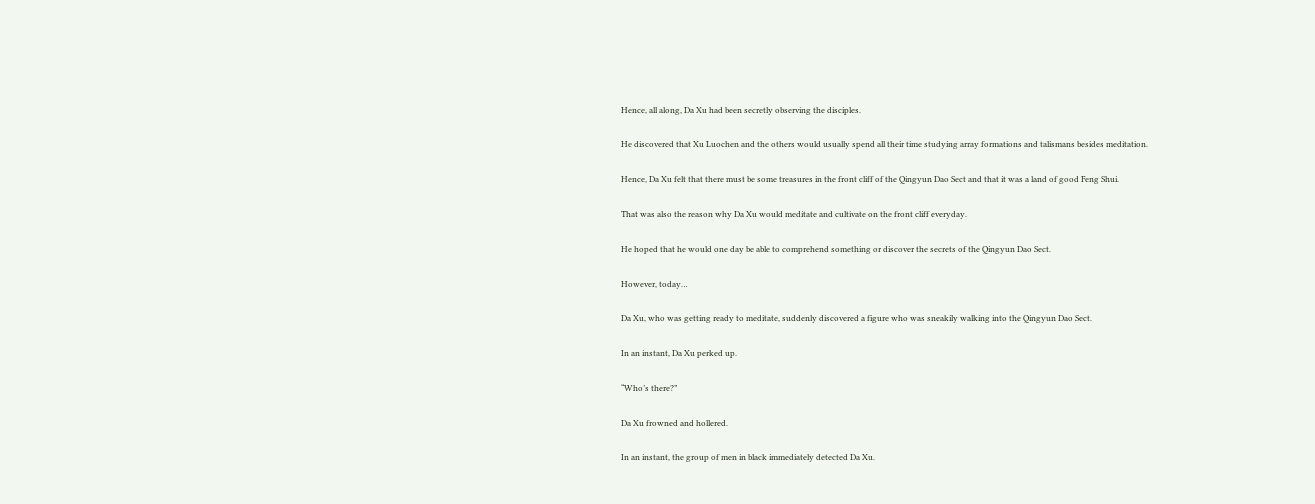Hence, all along, Da Xu had been secretly observing the disciples.

He discovered that Xu Luochen and the others would usually spend all their time studying array formations and talismans besides meditation.

Hence, Da Xu felt that there must be some treasures in the front cliff of the Qingyun Dao Sect and that it was a land of good Feng Shui.

That was also the reason why Da Xu would meditate and cultivate on the front cliff everyday.

He hoped that he would one day be able to comprehend something or discover the secrets of the Qingyun Dao Sect.

However, today…

Da Xu, who was getting ready to meditate, suddenly discovered a figure who was sneakily walking into the Qingyun Dao Sect.

In an instant, Da Xu perked up.

“Who’s there?”

Da Xu frowned and hollered.

In an instant, the group of men in black immediately detected Da Xu.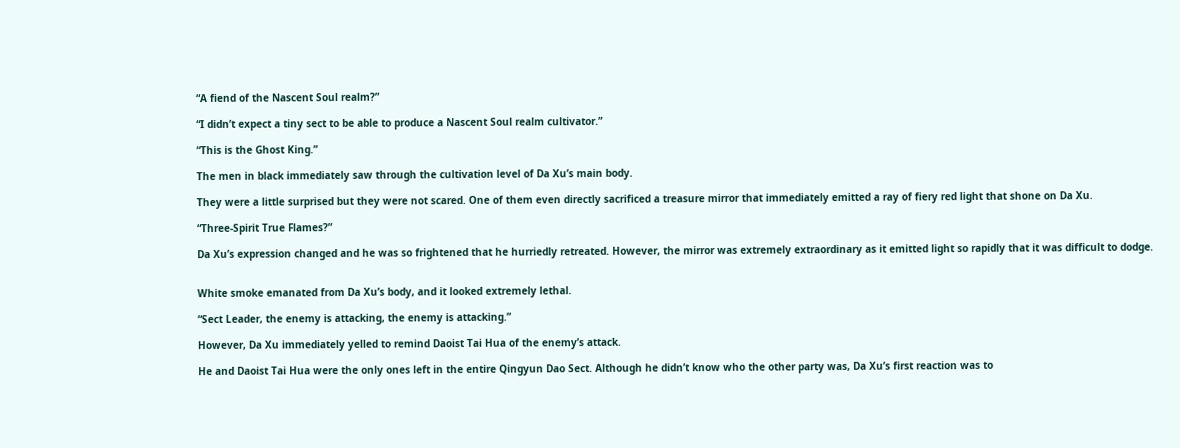“A fiend of the Nascent Soul realm?”

“I didn’t expect a tiny sect to be able to produce a Nascent Soul realm cultivator.”

“This is the Ghost King.”

The men in black immediately saw through the cultivation level of Da Xu’s main body.

They were a little surprised but they were not scared. One of them even directly sacrificed a treasure mirror that immediately emitted a ray of fiery red light that shone on Da Xu.

“Three-Spirit True Flames?”

Da Xu’s expression changed and he was so frightened that he hurriedly retreated. However, the mirror was extremely extraordinary as it emitted light so rapidly that it was difficult to dodge.


White smoke emanated from Da Xu’s body, and it looked extremely lethal.

“Sect Leader, the enemy is attacking, the enemy is attacking.”

However, Da Xu immediately yelled to remind Daoist Tai Hua of the enemy’s attack.

He and Daoist Tai Hua were the only ones left in the entire Qingyun Dao Sect. Although he didn’t know who the other party was, Da Xu’s first reaction was to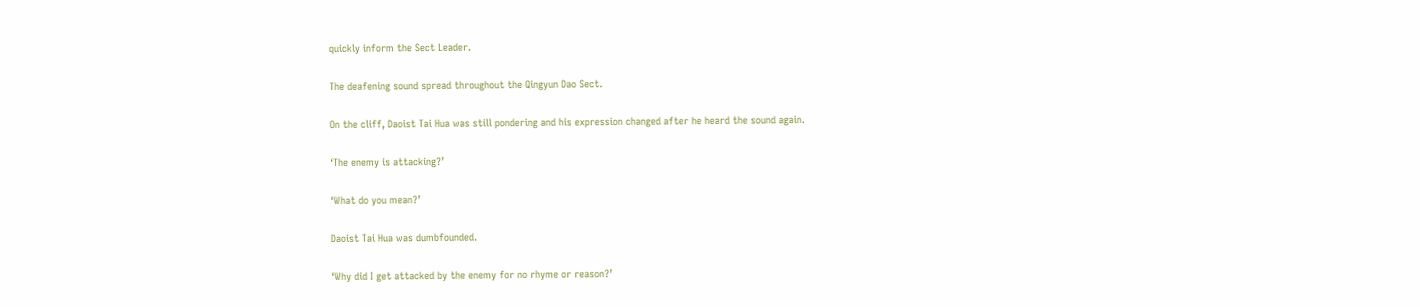quickly inform the Sect Leader.

The deafening sound spread throughout the Qingyun Dao Sect.

On the cliff, Daoist Tai Hua was still pondering and his expression changed after he heard the sound again.

‘The enemy is attacking?’

‘What do you mean?’

Daoist Tai Hua was dumbfounded.

‘Why did I get attacked by the enemy for no rhyme or reason?’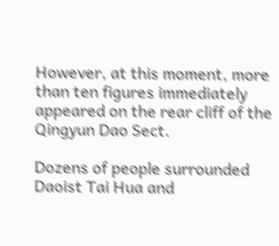However, at this moment, more than ten figures immediately appeared on the rear cliff of the Qingyun Dao Sect.

Dozens of people surrounded Daoist Tai Hua and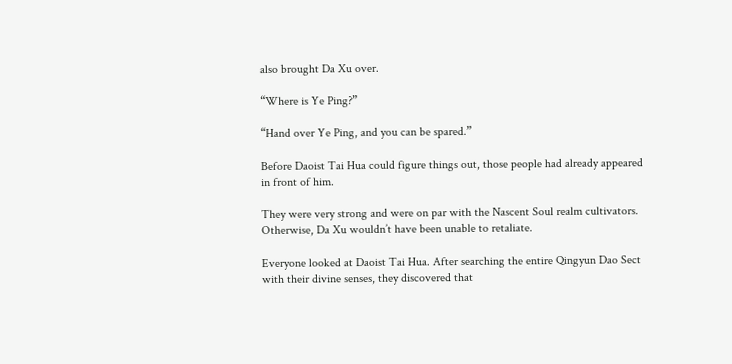also brought Da Xu over.

“Where is Ye Ping?”

“Hand over Ye Ping, and you can be spared.”

Before Daoist Tai Hua could figure things out, those people had already appeared in front of him.

They were very strong and were on par with the Nascent Soul realm cultivators. Otherwise, Da Xu wouldn’t have been unable to retaliate.

Everyone looked at Daoist Tai Hua. After searching the entire Qingyun Dao Sect with their divine senses, they discovered that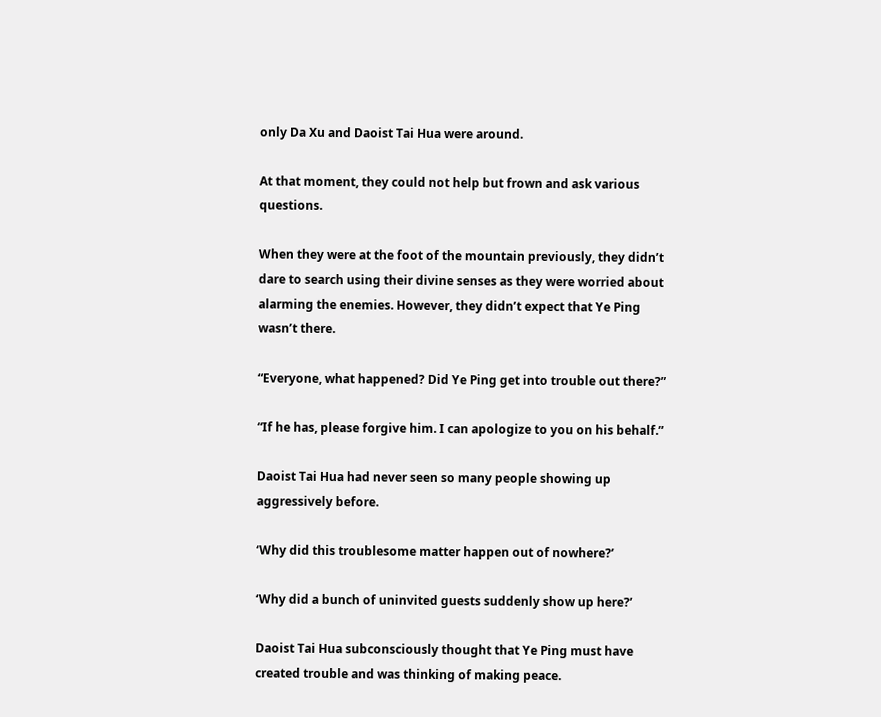only Da Xu and Daoist Tai Hua were around.

At that moment, they could not help but frown and ask various questions.

When they were at the foot of the mountain previously, they didn’t dare to search using their divine senses as they were worried about alarming the enemies. However, they didn’t expect that Ye Ping wasn’t there.

“Everyone, what happened? Did Ye Ping get into trouble out there?”

“If he has, please forgive him. I can apologize to you on his behalf.”

Daoist Tai Hua had never seen so many people showing up aggressively before.

‘Why did this troublesome matter happen out of nowhere?’

‘Why did a bunch of uninvited guests suddenly show up here?’

Daoist Tai Hua subconsciously thought that Ye Ping must have created trouble and was thinking of making peace.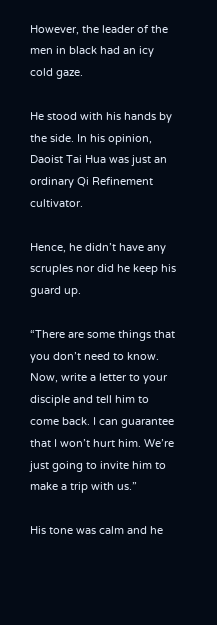However, the leader of the men in black had an icy cold gaze.

He stood with his hands by the side. In his opinion, Daoist Tai Hua was just an ordinary Qi Refinement cultivator.

Hence, he didn’t have any scruples nor did he keep his guard up.

“There are some things that you don’t need to know. Now, write a letter to your disciple and tell him to come back. I can guarantee that I won’t hurt him. We’re just going to invite him to make a trip with us.”

His tone was calm and he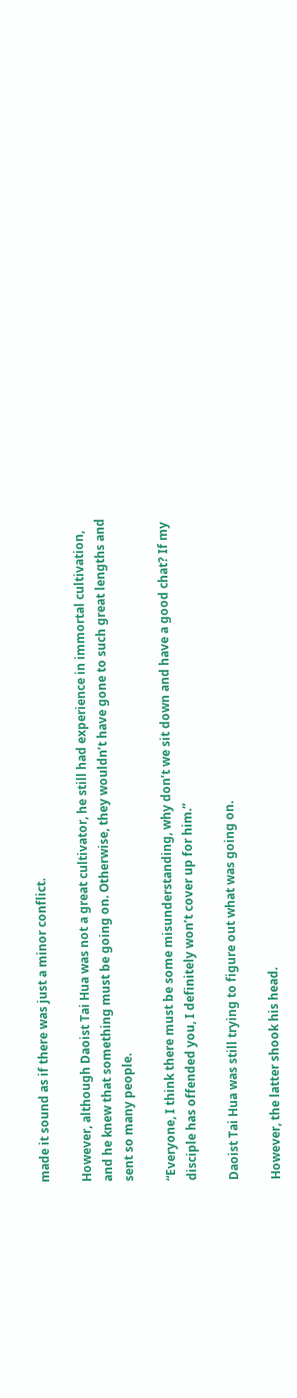made it sound as if there was just a minor conflict.

However, although Daoist Tai Hua was not a great cultivator, he still had experience in immortal cultivation, and he knew that something must be going on. Otherwise, they wouldn’t have gone to such great lengths and sent so many people.

“Everyone, I think there must be some misunderstanding, why don’t we sit down and have a good chat? If my disciple has offended you, I definitely won’t cover up for him.”

Daoist Tai Hua was still trying to figure out what was going on.

However, the latter shook his head.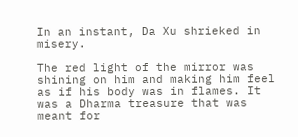In an instant, Da Xu shrieked in misery.

The red light of the mirror was shining on him and making him feel as if his body was in flames. It was a Dharma treasure that was meant for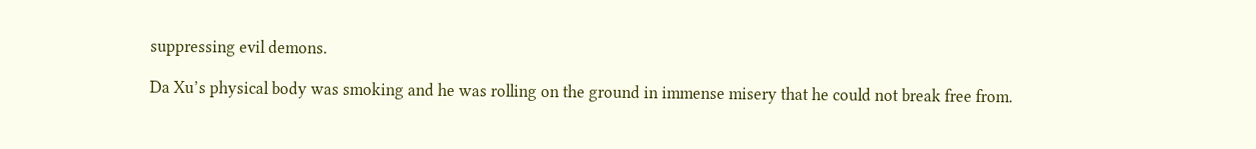suppressing evil demons.

Da Xu’s physical body was smoking and he was rolling on the ground in immense misery that he could not break free from.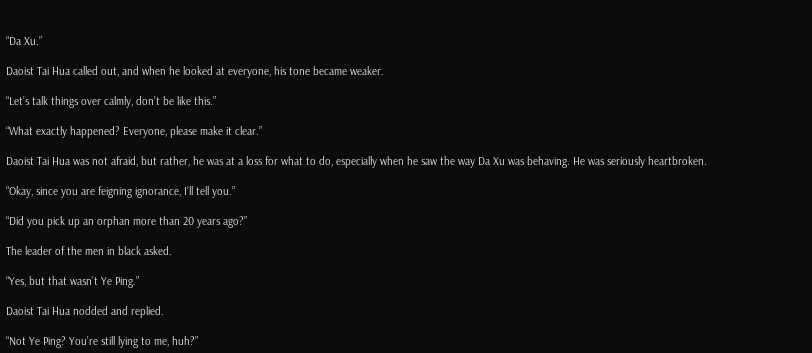“Da Xu.”

Daoist Tai Hua called out, and when he looked at everyone, his tone became weaker.

“Let’s talk things over calmly, don’t be like this.”

“What exactly happened? Everyone, please make it clear.”

Daoist Tai Hua was not afraid, but rather, he was at a loss for what to do, especially when he saw the way Da Xu was behaving. He was seriously heartbroken.

“Okay, since you are feigning ignorance, I’ll tell you.”

“Did you pick up an orphan more than 20 years ago?”

The leader of the men in black asked.

“Yes, but that wasn’t Ye Ping.”

Daoist Tai Hua nodded and replied.

“Not Ye Ping? You’re still lying to me, huh?”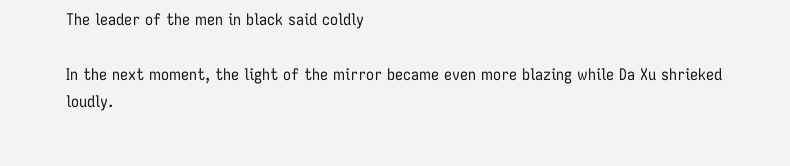The leader of the men in black said coldly

In the next moment, the light of the mirror became even more blazing while Da Xu shrieked loudly.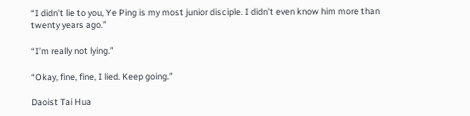“I didn’t lie to you, Ye Ping is my most junior disciple. I didn’t even know him more than twenty years ago.”

“I’m really not lying.”

“Okay, fine, fine, I lied. Keep going.”

Daoist Tai Hua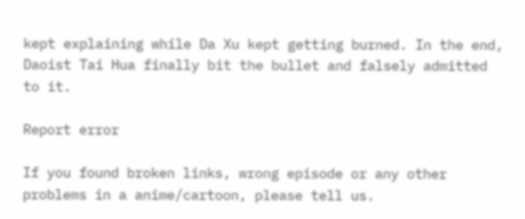kept explaining while Da Xu kept getting burned. In the end, Daoist Tai Hua finally bit the bullet and falsely admitted to it.

Report error

If you found broken links, wrong episode or any other problems in a anime/cartoon, please tell us.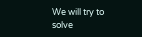We will try to solve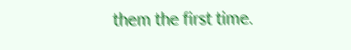them the first time.